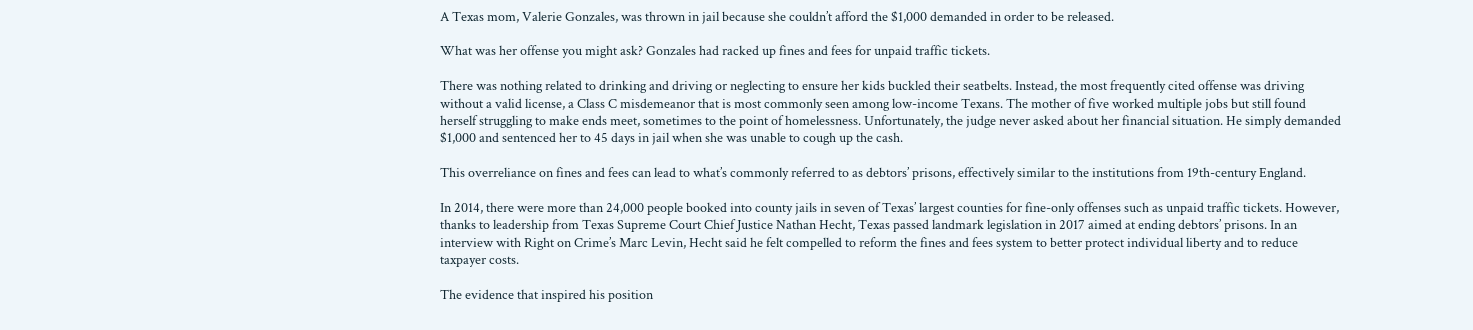A Texas mom, Valerie Gonzales, was thrown in jail because she couldn’t afford the $1,000 demanded in order to be released.

What was her offense you might ask? Gonzales had racked up fines and fees for unpaid traffic tickets.

There was nothing related to drinking and driving or neglecting to ensure her kids buckled their seatbelts. Instead, the most frequently cited offense was driving without a valid license, a Class C misdemeanor that is most commonly seen among low-income Texans. The mother of five worked multiple jobs but still found herself struggling to make ends meet, sometimes to the point of homelessness. Unfortunately, the judge never asked about her financial situation. He simply demanded $1,000 and sentenced her to 45 days in jail when she was unable to cough up the cash.

This overreliance on fines and fees can lead to what’s commonly referred to as debtors’ prisons, effectively similar to the institutions from 19th-century England.

In 2014, there were more than 24,000 people booked into county jails in seven of Texas’ largest counties for fine-only offenses such as unpaid traffic tickets. However, thanks to leadership from Texas Supreme Court Chief Justice Nathan Hecht, Texas passed landmark legislation in 2017 aimed at ending debtors’ prisons. In an interview with Right on Crime’s Marc Levin, Hecht said he felt compelled to reform the fines and fees system to better protect individual liberty and to reduce taxpayer costs.

The evidence that inspired his position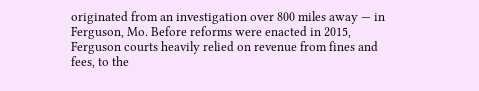originated from an investigation over 800 miles away — in Ferguson, Mo. Before reforms were enacted in 2015, Ferguson courts heavily relied on revenue from fines and fees, to the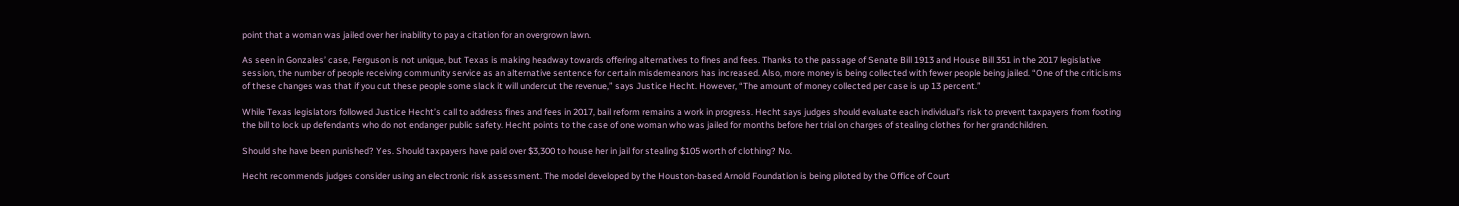point that a woman was jailed over her inability to pay a citation for an overgrown lawn.

As seen in Gonzales’ case, Ferguson is not unique, but Texas is making headway towards offering alternatives to fines and fees. Thanks to the passage of Senate Bill 1913 and House Bill 351 in the 2017 legislative session, the number of people receiving community service as an alternative sentence for certain misdemeanors has increased. Also, more money is being collected with fewer people being jailed. “One of the criticisms of these changes was that if you cut these people some slack it will undercut the revenue,” says Justice Hecht. However, “The amount of money collected per case is up 13 percent.”

While Texas legislators followed Justice Hecht’s call to address fines and fees in 2017, bail reform remains a work in progress. Hecht says judges should evaluate each individual’s risk to prevent taxpayers from footing the bill to lock up defendants who do not endanger public safety. Hecht points to the case of one woman who was jailed for months before her trial on charges of stealing clothes for her grandchildren.

Should she have been punished? Yes. Should taxpayers have paid over $3,300 to house her in jail for stealing $105 worth of clothing? No.

Hecht recommends judges consider using an electronic risk assessment. The model developed by the Houston-based Arnold Foundation is being piloted by the Office of Court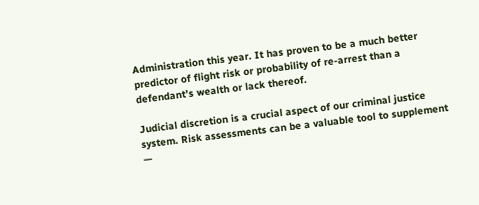Administration this year. It has proven to be a much better predictor of flight risk or probability of re-arrest than a defendant’s wealth or lack thereof.

Judicial discretion is a crucial aspect of our criminal justice system. Risk assessments can be a valuable tool to supplement —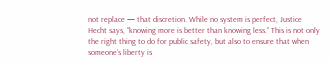not replace — that discretion. While no system is perfect, Justice Hecht says, “knowing more is better than knowing less.” This is not only the right thing to do for public safety, but also to ensure that when someone’s liberty is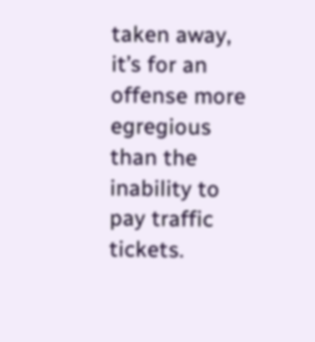taken away, it’s for an offense more egregious than the inability to pay traffic tickets.